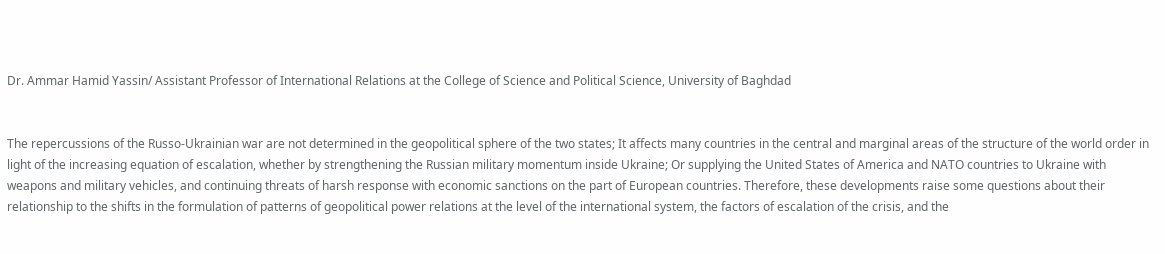Dr. Ammar Hamid Yassin/ Assistant Professor of International Relations at the College of Science and Political Science, University of Baghdad


The repercussions of the Russo-Ukrainian war are not determined in the geopolitical sphere of the two states; It affects many countries in the central and marginal areas of the structure of the world order in light of the increasing equation of escalation, whether by strengthening the Russian military momentum inside Ukraine; Or supplying the United States of America and NATO countries to Ukraine with weapons and military vehicles, and continuing threats of harsh response with economic sanctions on the part of European countries. Therefore, these developments raise some questions about their relationship to the shifts in the formulation of patterns of geopolitical power relations at the level of the international system, the factors of escalation of the crisis, and the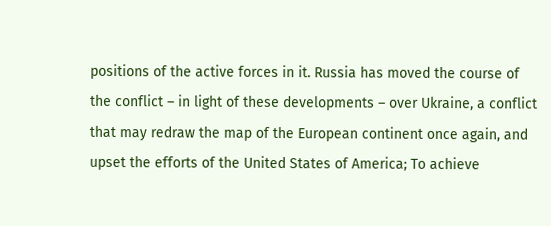positions of the active forces in it. Russia has moved the course of the conflict – in light of these developments – over Ukraine, a conflict that may redraw the map of the European continent once again, and upset the efforts of the United States of America; To achieve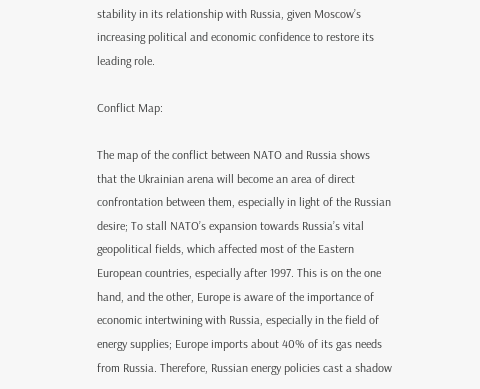stability in its relationship with Russia, given Moscow’s increasing political and economic confidence to restore its leading role.

Conflict Map:

The map of the conflict between NATO and Russia shows that the Ukrainian arena will become an area of direct confrontation between them, especially in light of the Russian desire; To stall NATO’s expansion towards Russia’s vital geopolitical fields, which affected most of the Eastern European countries, especially after 1997. This is on the one hand, and the other, Europe is aware of the importance of economic intertwining with Russia, especially in the field of energy supplies; Europe imports about 40% of its gas needs from Russia. Therefore, Russian energy policies cast a shadow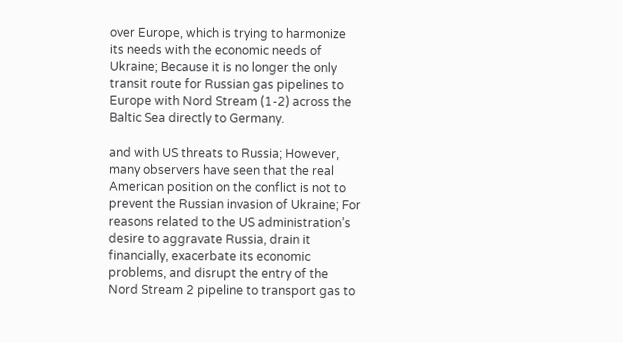over Europe, which is trying to harmonize its needs with the economic needs of Ukraine; Because it is no longer the only transit route for Russian gas pipelines to Europe with Nord Stream (1-2) across the Baltic Sea directly to Germany.

and with US threats to Russia; However, many observers have seen that the real American position on the conflict is not to prevent the Russian invasion of Ukraine; For reasons related to the US administration’s desire to aggravate Russia, drain it financially, exacerbate its economic problems, and disrupt the entry of the Nord Stream 2 pipeline to transport gas to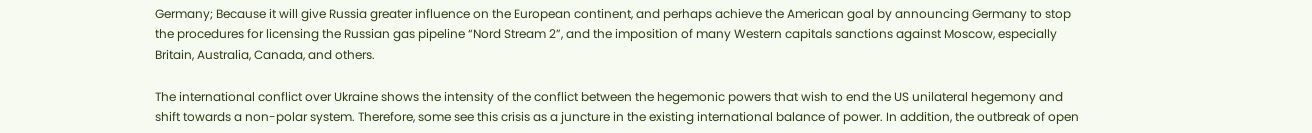Germany; Because it will give Russia greater influence on the European continent, and perhaps achieve the American goal by announcing Germany to stop the procedures for licensing the Russian gas pipeline “Nord Stream 2”, and the imposition of many Western capitals sanctions against Moscow, especially Britain, Australia, Canada, and others.

The international conflict over Ukraine shows the intensity of the conflict between the hegemonic powers that wish to end the US unilateral hegemony and shift towards a non-polar system. Therefore, some see this crisis as a juncture in the existing international balance of power. In addition, the outbreak of open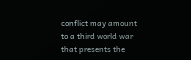conflict may amount to a third world war that presents the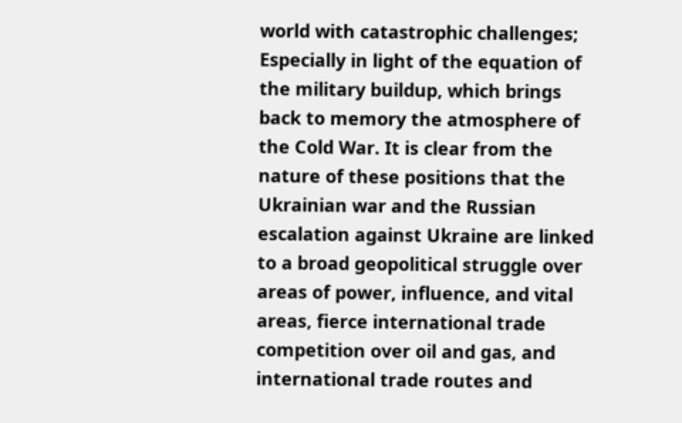world with catastrophic challenges; Especially in light of the equation of the military buildup, which brings back to memory the atmosphere of the Cold War. It is clear from the nature of these positions that the Ukrainian war and the Russian escalation against Ukraine are linked to a broad geopolitical struggle over areas of power, influence, and vital areas, fierce international trade competition over oil and gas, and international trade routes and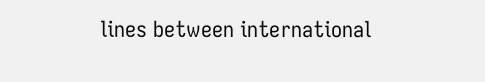lines between international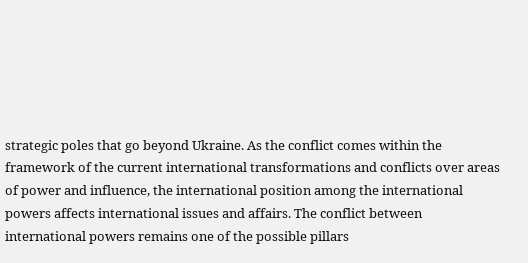strategic poles that go beyond Ukraine. As the conflict comes within the framework of the current international transformations and conflicts over areas of power and influence, the international position among the international powers affects international issues and affairs. The conflict between international powers remains one of the possible pillars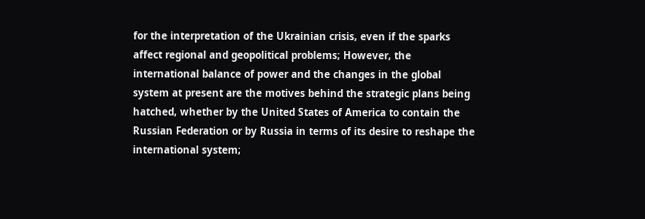for the interpretation of the Ukrainian crisis, even if the sparks affect regional and geopolitical problems; However, the international balance of power and the changes in the global system at present are the motives behind the strategic plans being hatched, whether by the United States of America to contain the Russian Federation or by Russia in terms of its desire to reshape the international system;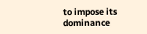to impose its dominance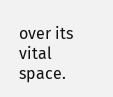over its vital space.